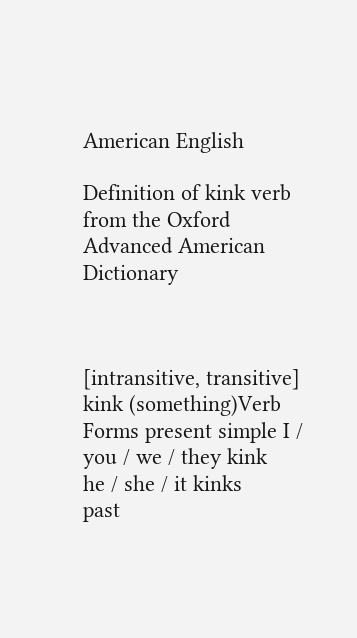American English

Definition of kink verb from the Oxford Advanced American Dictionary



[intransitive, transitive] kink (something)Verb Forms present simple I / you / we / they kink
he / she / it kinks
past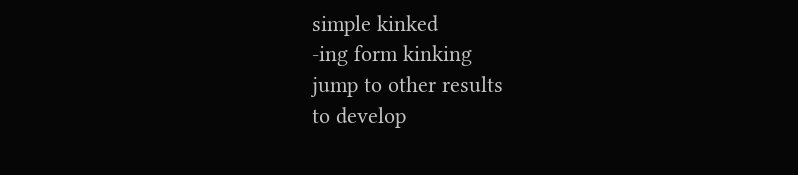simple kinked
-ing form kinking
jump to other results
to develop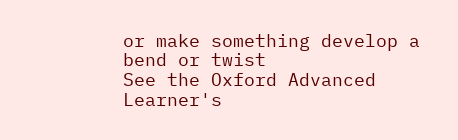or make something develop a bend or twist
See the Oxford Advanced Learner's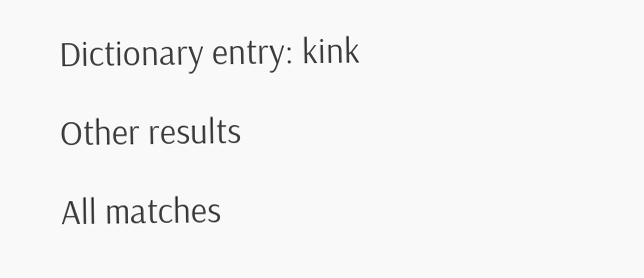Dictionary entry: kink

Other results

All matches